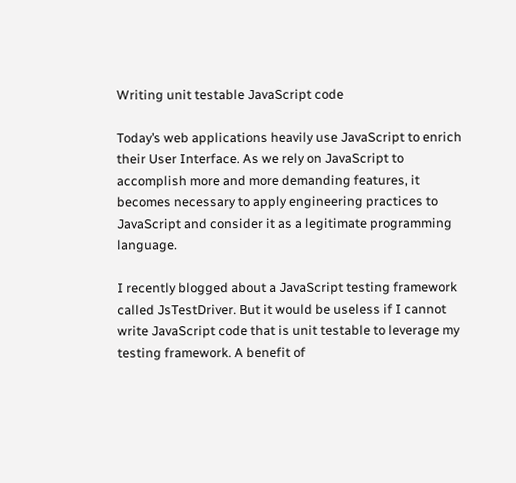Writing unit testable JavaScript code

Today’s web applications heavily use JavaScript to enrich their User Interface. As we rely on JavaScript to accomplish more and more demanding features, it becomes necessary to apply engineering practices to JavaScript and consider it as a legitimate programming language.

I recently blogged about a JavaScript testing framework called JsTestDriver. But it would be useless if I cannot write JavaScript code that is unit testable to leverage my testing framework. A benefit of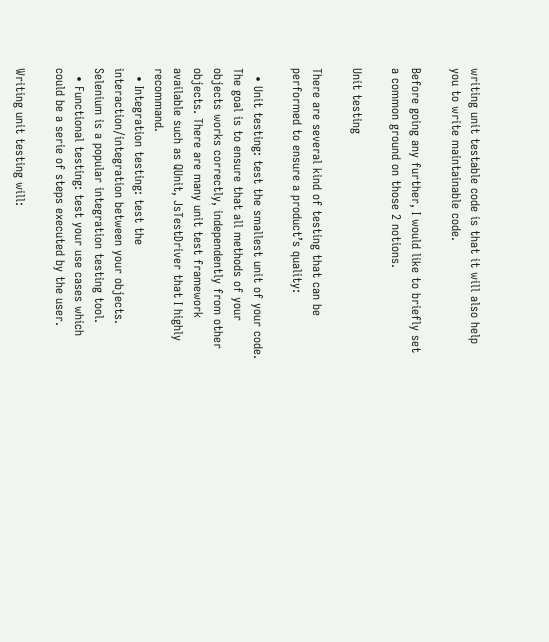writing unit testable code is that it will also help you to write maintainable code.

Before going any further, I would like to briefly set a common ground on those 2 notions.

Unit testing

There are several kind of testing that can be performed to ensure a product’s quality:

  • Unit testing: test the smallest unit of your code. The goal is to ensure that all methods of your objects works correctly, independently from other objects. There are many unit test framework available such as QUnit, JsTestDriver that I highly recommand.
  • Integration testing: test the interaction/integration between your objects. Selenium is a popular integration testing tool.
  • Functional testing: test your use cases which could be a serie of steps executed by the user.

Writing unit testing will: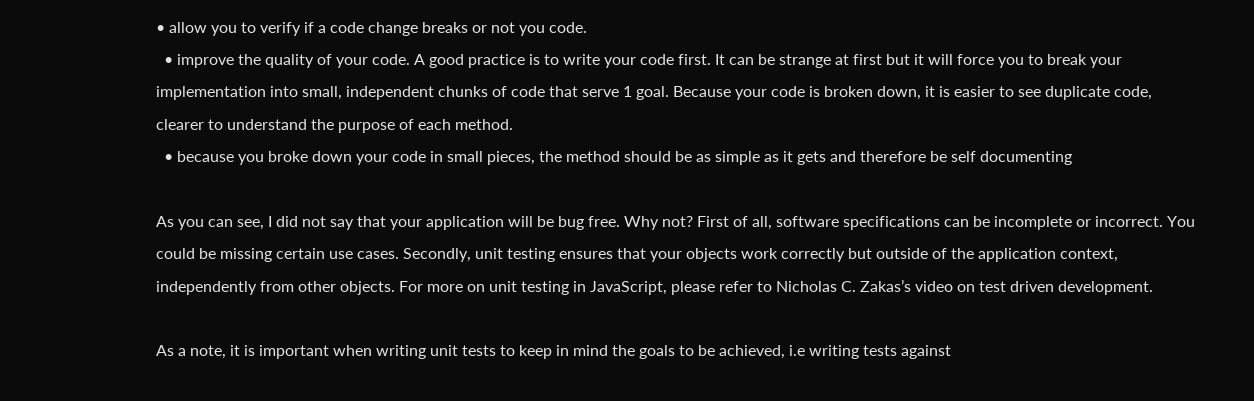• allow you to verify if a code change breaks or not you code.
  • improve the quality of your code. A good practice is to write your code first. It can be strange at first but it will force you to break your implementation into small, independent chunks of code that serve 1 goal. Because your code is broken down, it is easier to see duplicate code, clearer to understand the purpose of each method.
  • because you broke down your code in small pieces, the method should be as simple as it gets and therefore be self documenting

As you can see, I did not say that your application will be bug free. Why not? First of all, software specifications can be incomplete or incorrect. You could be missing certain use cases. Secondly, unit testing ensures that your objects work correctly but outside of the application context, independently from other objects. For more on unit testing in JavaScript, please refer to Nicholas C. Zakas’s video on test driven development.

As a note, it is important when writing unit tests to keep in mind the goals to be achieved, i.e writing tests against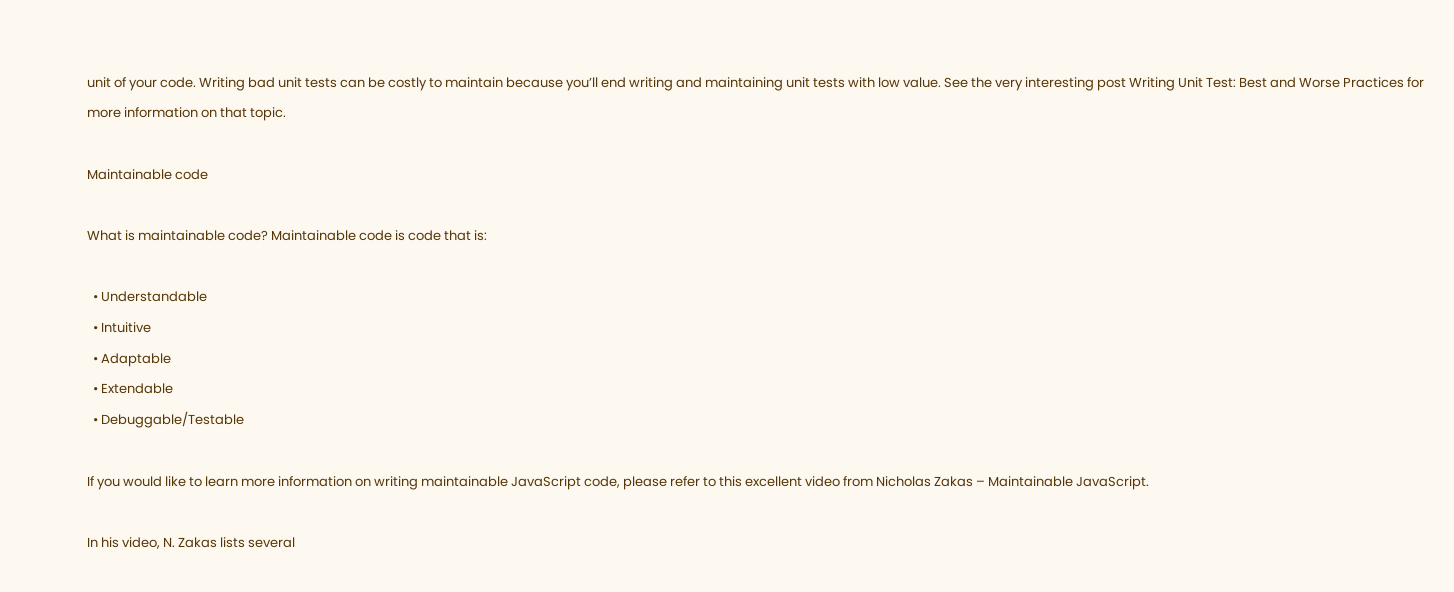unit of your code. Writing bad unit tests can be costly to maintain because you’ll end writing and maintaining unit tests with low value. See the very interesting post Writing Unit Test: Best and Worse Practices for more information on that topic.

Maintainable code

What is maintainable code? Maintainable code is code that is:

  • Understandable
  • Intuitive
  • Adaptable
  • Extendable
  • Debuggable/Testable

If you would like to learn more information on writing maintainable JavaScript code, please refer to this excellent video from Nicholas Zakas – Maintainable JavaScript.

In his video, N. Zakas lists several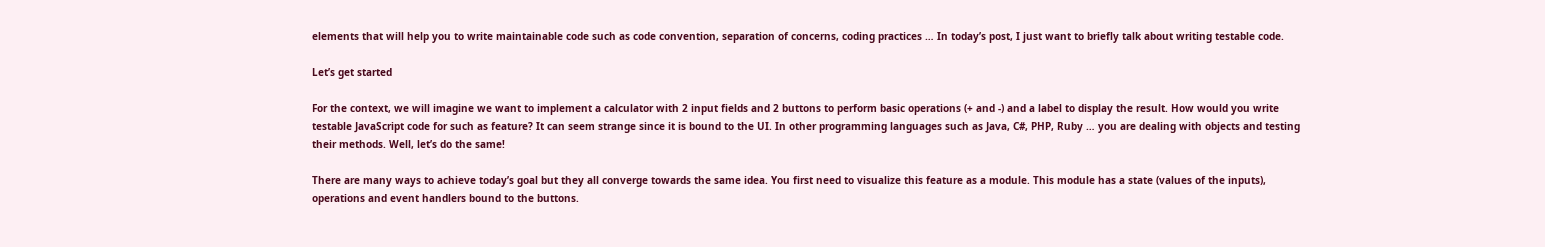elements that will help you to write maintainable code such as code convention, separation of concerns, coding practices … In today’s post, I just want to briefly talk about writing testable code.

Let’s get started

For the context, we will imagine we want to implement a calculator with 2 input fields and 2 buttons to perform basic operations (+ and -) and a label to display the result. How would you write testable JavaScript code for such as feature? It can seem strange since it is bound to the UI. In other programming languages such as Java, C#, PHP, Ruby … you are dealing with objects and testing their methods. Well, let’s do the same!

There are many ways to achieve today’s goal but they all converge towards the same idea. You first need to visualize this feature as a module. This module has a state (values of the inputs), operations and event handlers bound to the buttons.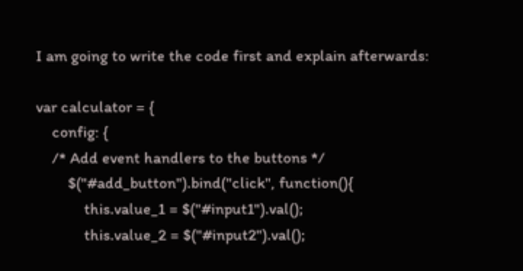I am going to write the code first and explain afterwards:

var calculator = {
    config: {
    /* Add event handlers to the buttons */
        $("#add_button").bind("click", function(){
            this.value_1 = $("#input1").val();
            this.value_2 = $("#input2").val();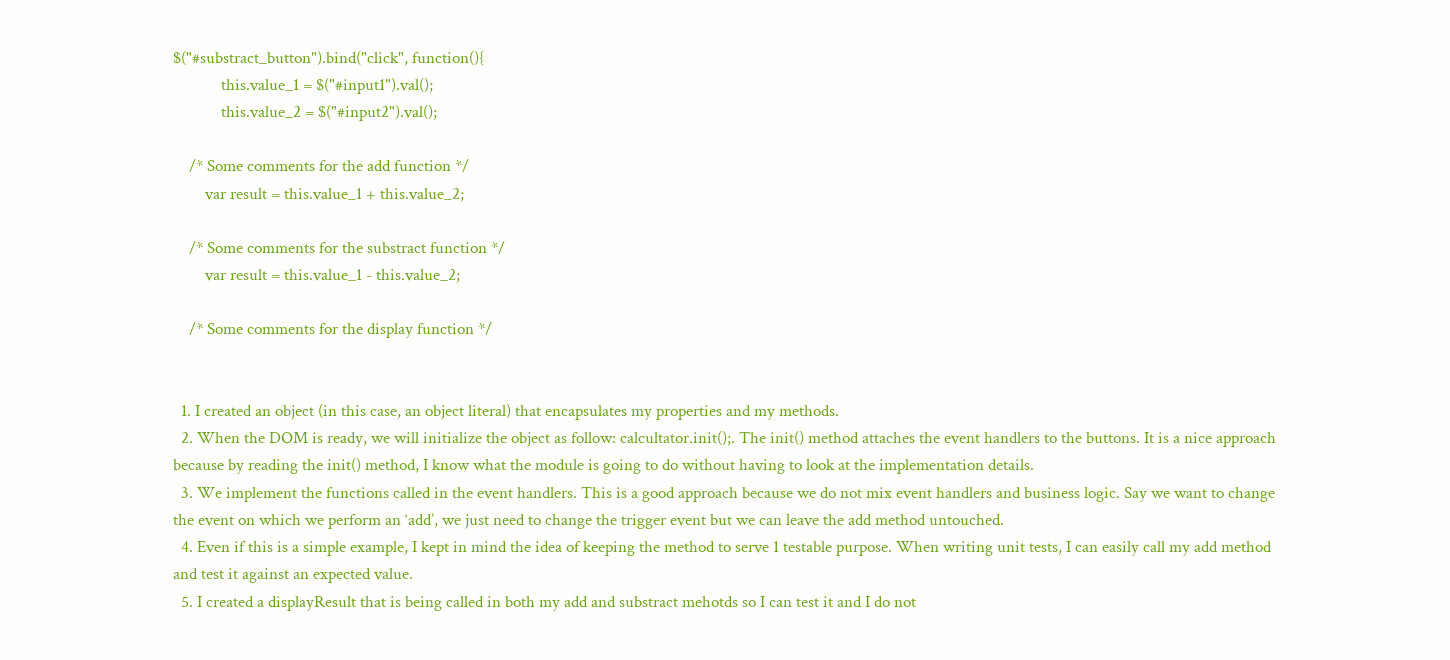$("#substract_button").bind("click", function(){
            this.value_1 = $("#input1").val();
            this.value_2 = $("#input2").val();

    /* Some comments for the add function */
        var result = this.value_1 + this.value_2;

    /* Some comments for the substract function */
        var result = this.value_1 - this.value_2;

    /* Some comments for the display function */


  1. I created an object (in this case, an object literal) that encapsulates my properties and my methods.
  2. When the DOM is ready, we will initialize the object as follow: calcultator.init();. The init() method attaches the event handlers to the buttons. It is a nice approach because by reading the init() method, I know what the module is going to do without having to look at the implementation details.
  3. We implement the functions called in the event handlers. This is a good approach because we do not mix event handlers and business logic. Say we want to change the event on which we perform an ‘add’, we just need to change the trigger event but we can leave the add method untouched.
  4. Even if this is a simple example, I kept in mind the idea of keeping the method to serve 1 testable purpose. When writing unit tests, I can easily call my add method and test it against an expected value.
  5. I created a displayResult that is being called in both my add and substract mehotds so I can test it and I do not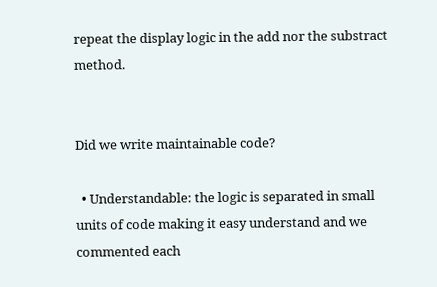repeat the display logic in the add nor the substract method.


Did we write maintainable code?

  • Understandable: the logic is separated in small units of code making it easy understand and we commented each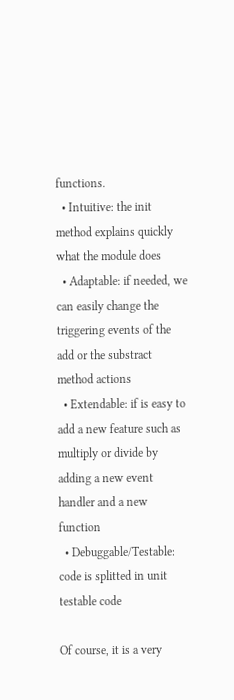functions.
  • Intuitive: the init method explains quickly what the module does
  • Adaptable: if needed, we can easily change the triggering events of the add or the substract method actions
  • Extendable: if is easy to add a new feature such as multiply or divide by adding a new event handler and a new function
  • Debuggable/Testable: code is splitted in unit testable code

Of course, it is a very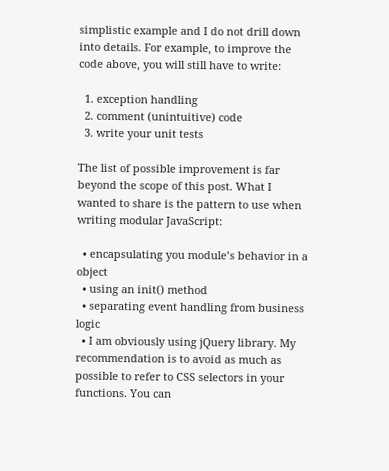simplistic example and I do not drill down into details. For example, to improve the code above, you will still have to write:

  1. exception handling
  2. comment (unintuitive) code
  3. write your unit tests

The list of possible improvement is far beyond the scope of this post. What I wanted to share is the pattern to use when writing modular JavaScript:

  • encapsulating you module’s behavior in a object
  • using an init() method
  • separating event handling from business logic
  • I am obviously using jQuery library. My recommendation is to avoid as much as possible to refer to CSS selectors in your functions. You can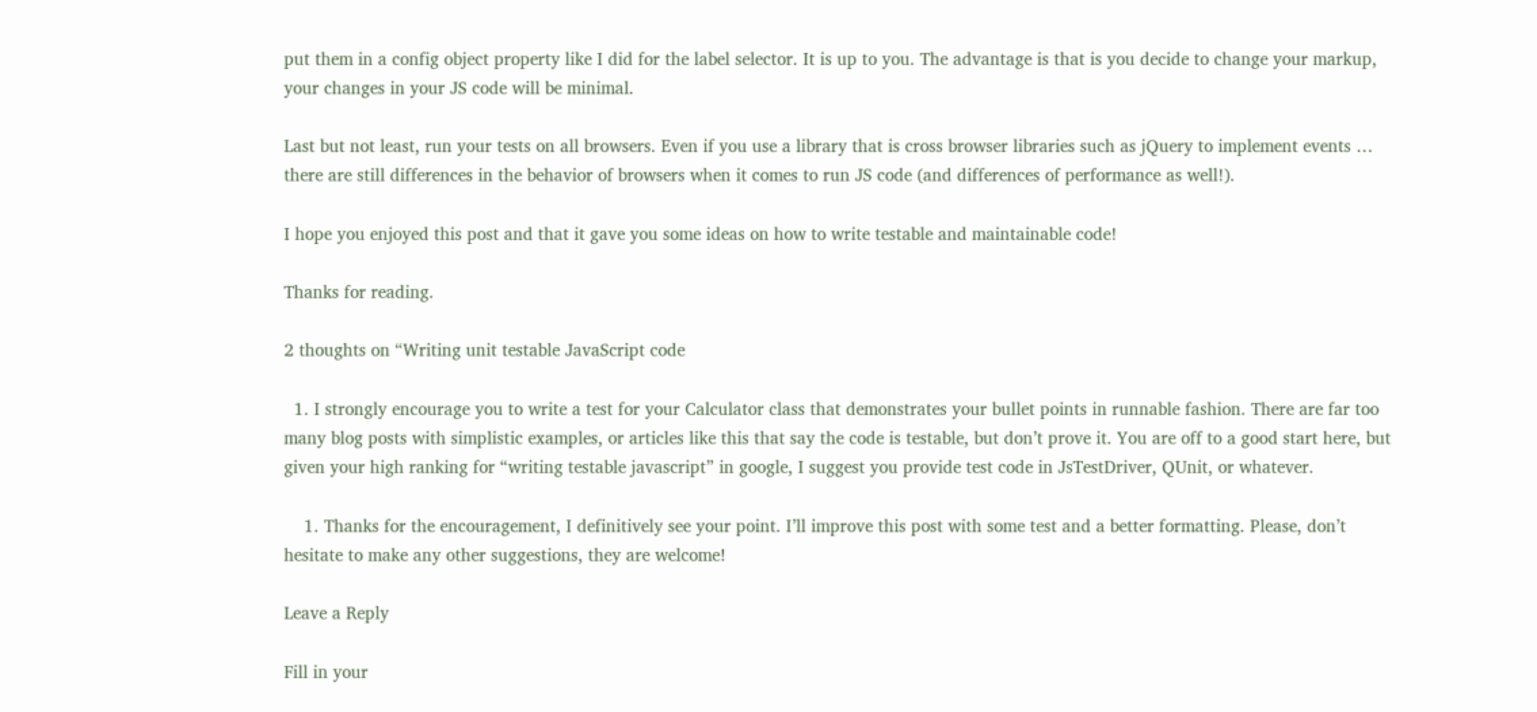put them in a config object property like I did for the label selector. It is up to you. The advantage is that is you decide to change your markup, your changes in your JS code will be minimal.

Last but not least, run your tests on all browsers. Even if you use a library that is cross browser libraries such as jQuery to implement events … there are still differences in the behavior of browsers when it comes to run JS code (and differences of performance as well!).

I hope you enjoyed this post and that it gave you some ideas on how to write testable and maintainable code!

Thanks for reading.

2 thoughts on “Writing unit testable JavaScript code

  1. I strongly encourage you to write a test for your Calculator class that demonstrates your bullet points in runnable fashion. There are far too many blog posts with simplistic examples, or articles like this that say the code is testable, but don’t prove it. You are off to a good start here, but given your high ranking for “writing testable javascript” in google, I suggest you provide test code in JsTestDriver, QUnit, or whatever.

    1. Thanks for the encouragement, I definitively see your point. I’ll improve this post with some test and a better formatting. Please, don’t hesitate to make any other suggestions, they are welcome!

Leave a Reply

Fill in your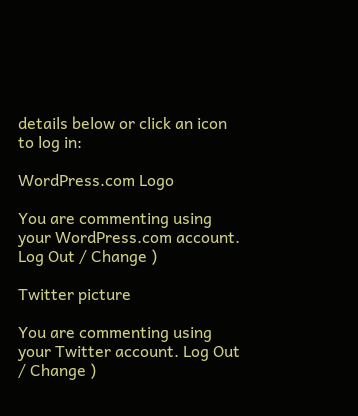details below or click an icon to log in:

WordPress.com Logo

You are commenting using your WordPress.com account. Log Out / Change )

Twitter picture

You are commenting using your Twitter account. Log Out / Change )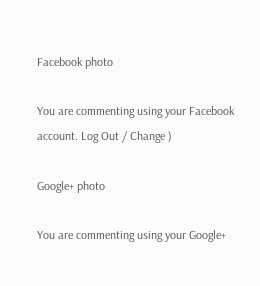Facebook photo

You are commenting using your Facebook account. Log Out / Change )

Google+ photo

You are commenting using your Google+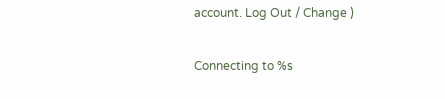account. Log Out / Change )

Connecting to %s